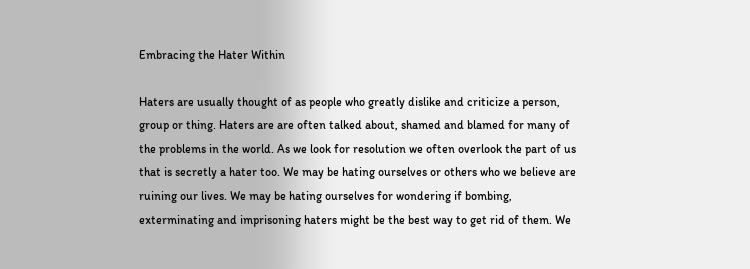Embracing the Hater Within

Haters are usually thought of as people who greatly dislike and criticize a person, group or thing. Haters are are often talked about, shamed and blamed for many of the problems in the world. As we look for resolution we often overlook the part of us that is secretly a hater too. We may be hating ourselves or others who we believe are ruining our lives. We may be hating ourselves for wondering if bombing, exterminating and imprisoning haters might be the best way to get rid of them. We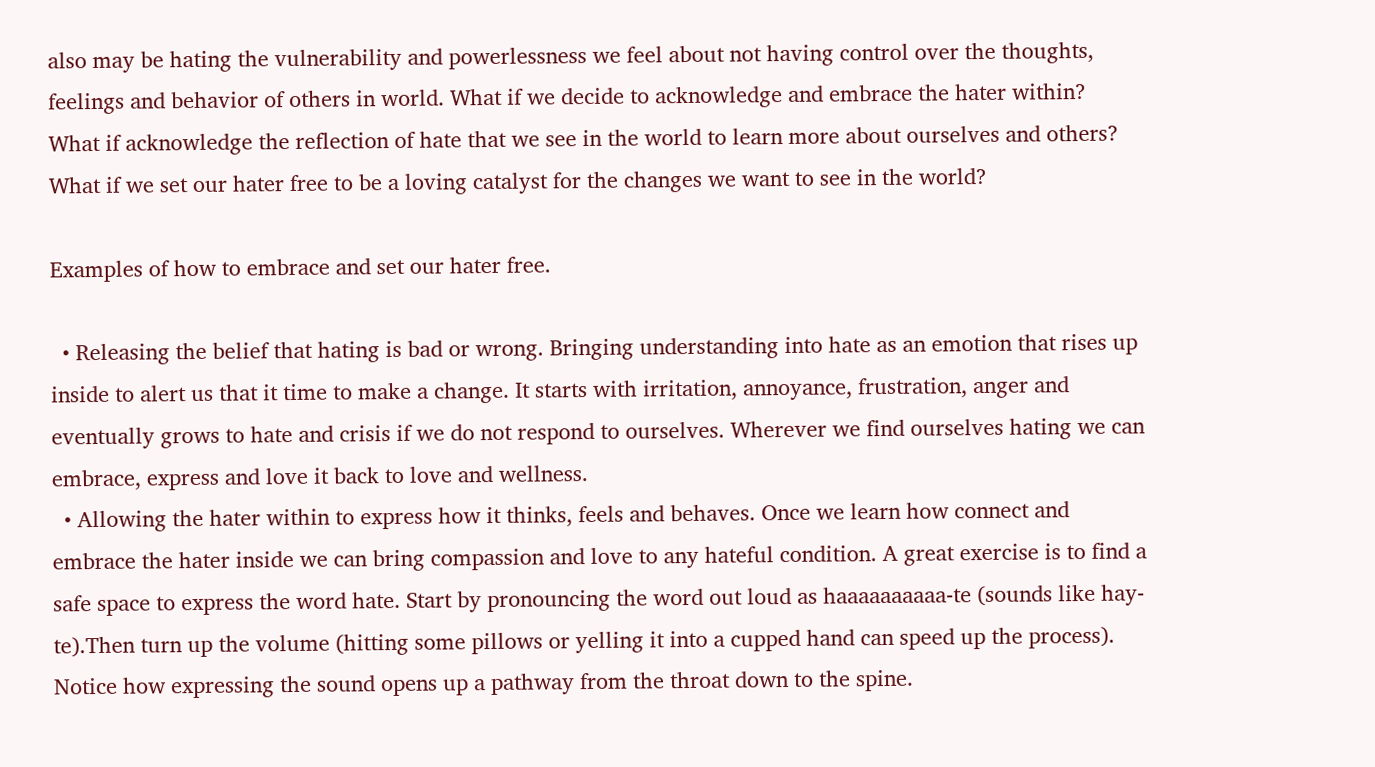also may be hating the vulnerability and powerlessness we feel about not having control over the thoughts, feelings and behavior of others in world. What if we decide to acknowledge and embrace the hater within? What if acknowledge the reflection of hate that we see in the world to learn more about ourselves and others? What if we set our hater free to be a loving catalyst for the changes we want to see in the world?

Examples of how to embrace and set our hater free.

  • Releasing the belief that hating is bad or wrong. Bringing understanding into hate as an emotion that rises up inside to alert us that it time to make a change. It starts with irritation, annoyance, frustration, anger and eventually grows to hate and crisis if we do not respond to ourselves. Wherever we find ourselves hating we can embrace, express and love it back to love and wellness.
  • Allowing the hater within to express how it thinks, feels and behaves. Once we learn how connect and embrace the hater inside we can bring compassion and love to any hateful condition. A great exercise is to find a safe space to express the word hate. Start by pronouncing the word out loud as haaaaaaaaaa-te (sounds like hay-te).Then turn up the volume (hitting some pillows or yelling it into a cupped hand can speed up the process). Notice how expressing the sound opens up a pathway from the throat down to the spine.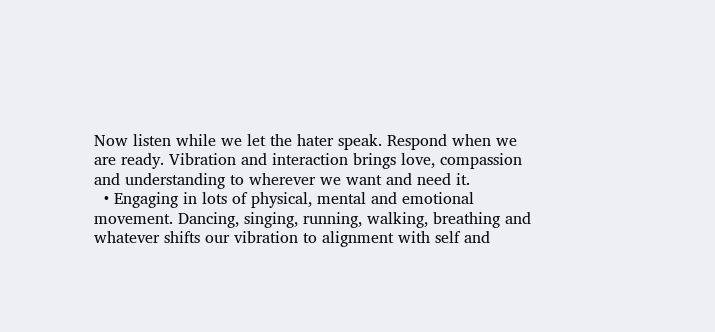Now listen while we let the hater speak. Respond when we are ready. Vibration and interaction brings love, compassion and understanding to wherever we want and need it.
  • Engaging in lots of physical, mental and emotional movement. Dancing, singing, running, walking, breathing and whatever shifts our vibration to alignment with self and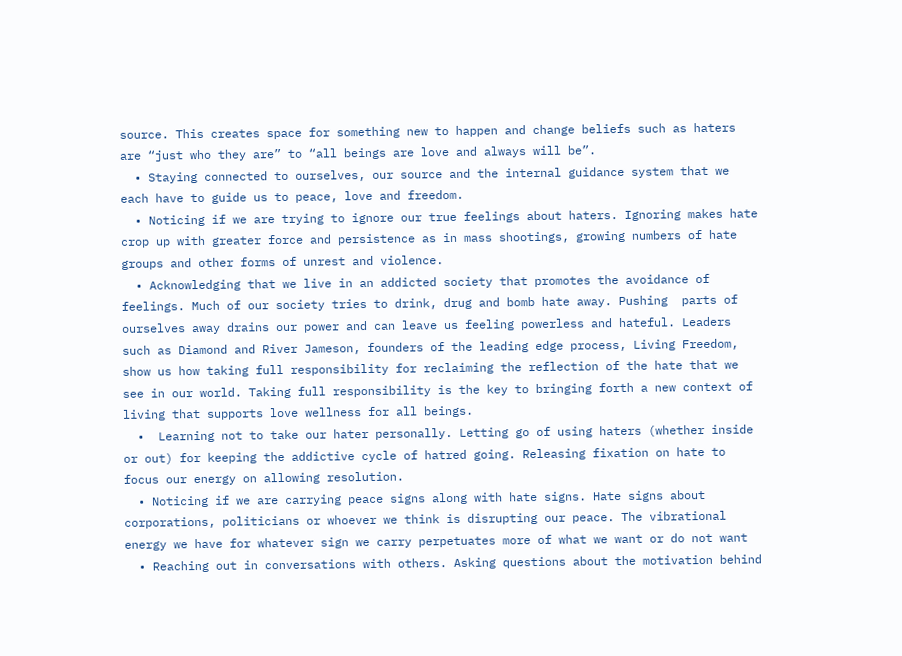source. This creates space for something new to happen and change beliefs such as haters are “just who they are” to “all beings are love and always will be”.
  • Staying connected to ourselves, our source and the internal guidance system that we each have to guide us to peace, love and freedom.
  • Noticing if we are trying to ignore our true feelings about haters. Ignoring makes hate crop up with greater force and persistence as in mass shootings, growing numbers of hate groups and other forms of unrest and violence.
  • Acknowledging that we live in an addicted society that promotes the avoidance of feelings. Much of our society tries to drink, drug and bomb hate away. Pushing  parts of ourselves away drains our power and can leave us feeling powerless and hateful. Leaders such as Diamond and River Jameson, founders of the leading edge process, Living Freedom, show us how taking full responsibility for reclaiming the reflection of the hate that we see in our world. Taking full responsibility is the key to bringing forth a new context of living that supports love wellness for all beings.
  •  Learning not to take our hater personally. Letting go of using haters (whether inside or out) for keeping the addictive cycle of hatred going. Releasing fixation on hate to focus our energy on allowing resolution.
  • Noticing if we are carrying peace signs along with hate signs. Hate signs about corporations, politicians or whoever we think is disrupting our peace. The vibrational energy we have for whatever sign we carry perpetuates more of what we want or do not want
  • Reaching out in conversations with others. Asking questions about the motivation behind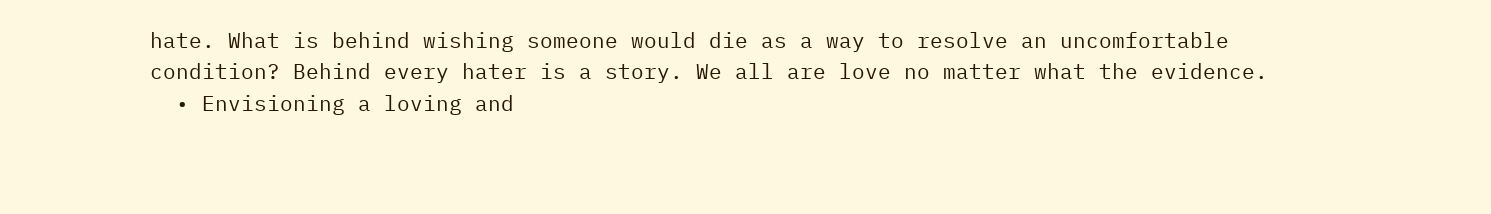hate. What is behind wishing someone would die as a way to resolve an uncomfortable condition? Behind every hater is a story. We all are love no matter what the evidence.
  • Envisioning a loving and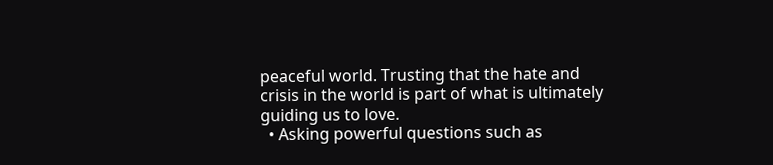peaceful world. Trusting that the hate and crisis in the world is part of what is ultimately guiding us to love.
  • Asking powerful questions such as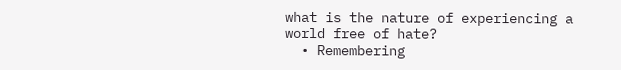what is the nature of experiencing a world free of hate?
  • Remembering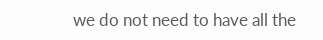we do not need to have all the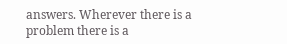answers. Wherever there is a problem there is a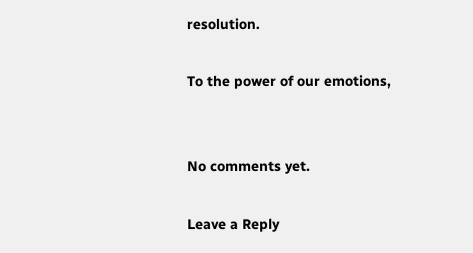resolution.

To the power of our emotions,


No comments yet.

Leave a Reply